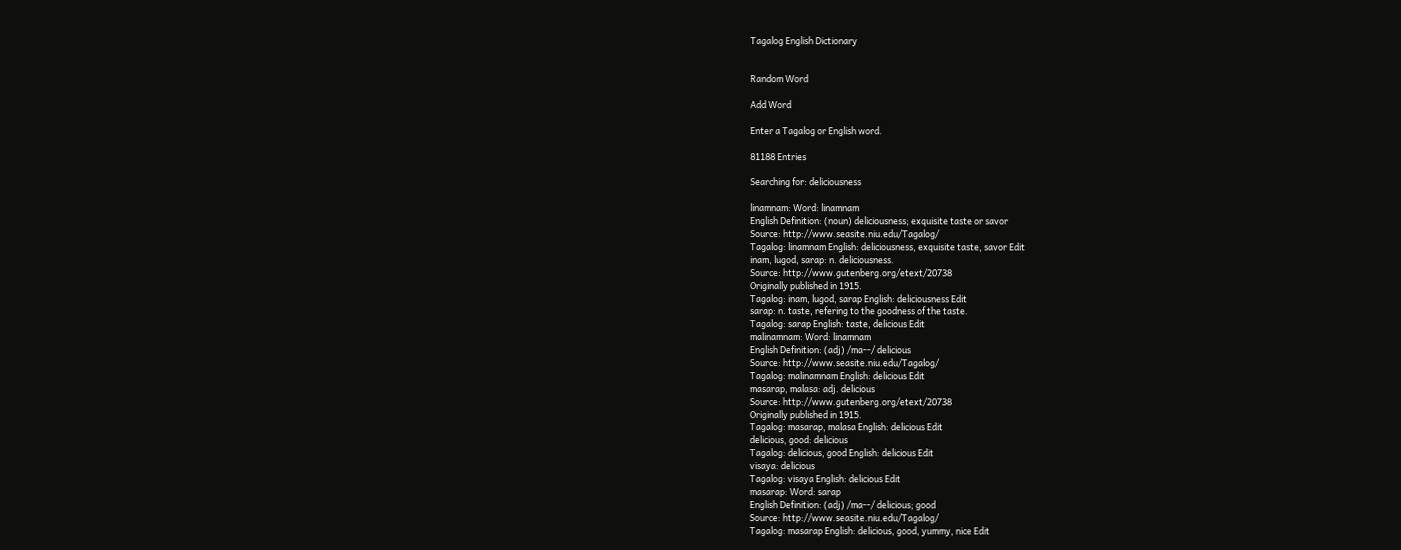Tagalog English Dictionary


Random Word

Add Word

Enter a Tagalog or English word.

81188 Entries

Searching for: deliciousness

linamnam: Word: linamnam
English Definition: (noun) deliciousness; exquisite taste or savor
Source: http://www.seasite.niu.edu/Tagalog/
Tagalog: linamnam English: deliciousness, exquisite taste, savor Edit
inam, lugod, sarap: n. deliciousness.
Source: http://www.gutenberg.org/etext/20738
Originally published in 1915.
Tagalog: inam, lugod, sarap English: deliciousness Edit
sarap: n. taste, refering to the goodness of the taste.
Tagalog: sarap English: taste, delicious Edit
malinamnam: Word: linamnam
English Definition: (adj) /ma--/ delicious
Source: http://www.seasite.niu.edu/Tagalog/
Tagalog: malinamnam English: delicious Edit
masarap, malasa: adj. delicious
Source: http://www.gutenberg.org/etext/20738
Originally published in 1915.
Tagalog: masarap, malasa English: delicious Edit
delicious, good: delicious
Tagalog: delicious, good English: delicious Edit
visaya: delicious
Tagalog: visaya English: delicious Edit
masarap: Word: sarap
English Definition: (adj) /ma--/ delicious; good
Source: http://www.seasite.niu.edu/Tagalog/
Tagalog: masarap English: delicious, good, yummy, nice Edit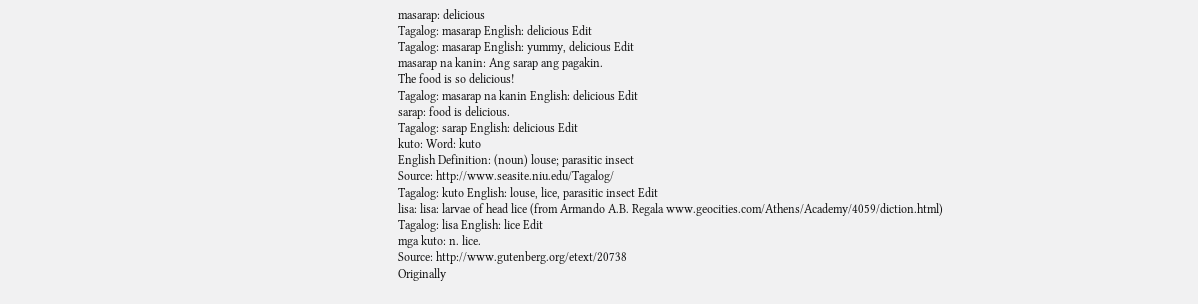masarap: delicious
Tagalog: masarap English: delicious Edit
Tagalog: masarap English: yummy, delicious Edit
masarap na kanin: Ang sarap ang pagakin.
The food is so delicious!
Tagalog: masarap na kanin English: delicious Edit
sarap: food is delicious.
Tagalog: sarap English: delicious Edit
kuto: Word: kuto
English Definition: (noun) louse; parasitic insect
Source: http://www.seasite.niu.edu/Tagalog/
Tagalog: kuto English: louse, lice, parasitic insect Edit
lisa: lisa: larvae of head lice (from Armando A.B. Regala www.geocities.com/Athens/Academy/4059/diction.html)
Tagalog: lisa English: lice Edit
mga kuto: n. lice.
Source: http://www.gutenberg.org/etext/20738
Originally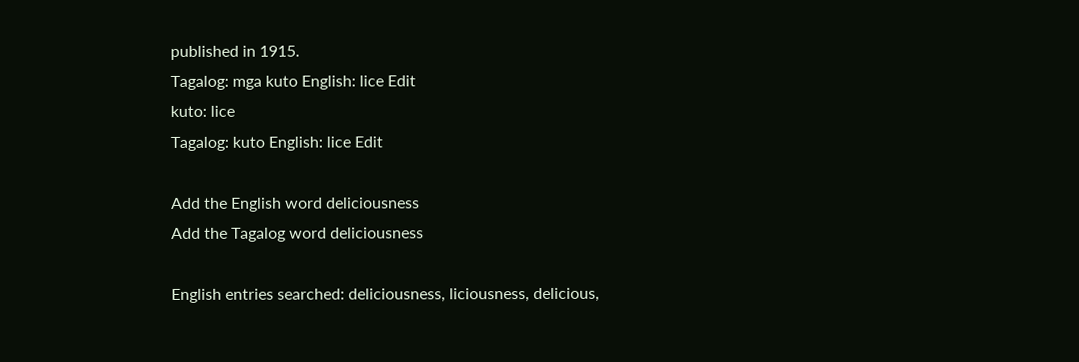published in 1915.
Tagalog: mga kuto English: lice Edit
kuto: lice
Tagalog: kuto English: lice Edit

Add the English word deliciousness
Add the Tagalog word deliciousness

English entries searched: deliciousness, liciousness, delicious,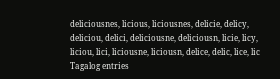deliciousnes, licious, liciousnes, delicie, delicy, deliciou, delici, deliciousne, deliciousn, licie, licy, liciou, lici, liciousne, liciousn, delice, delic, lice, lic
Tagalog entries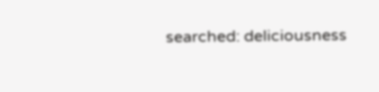searched: deliciousness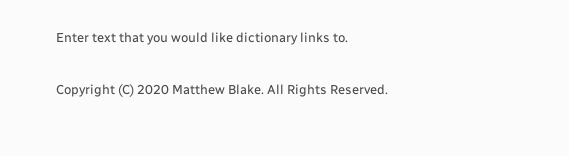Enter text that you would like dictionary links to.

Copyright (C) 2020 Matthew Blake. All Rights Reserved.